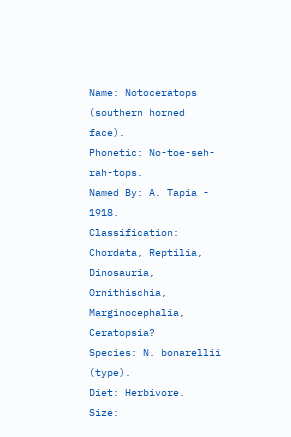Name: Notoceratops (southern horned face).
Phonetic: No-toe-seh-rah-tops.
Named By: A. Tapia - 1918.
Classification: Chordata, Reptilia, Dinosauria, Ornithischia, Marginocephalia, Ceratopsia?
Species: N. bonarellii (type).
Diet: Herbivore.
Size: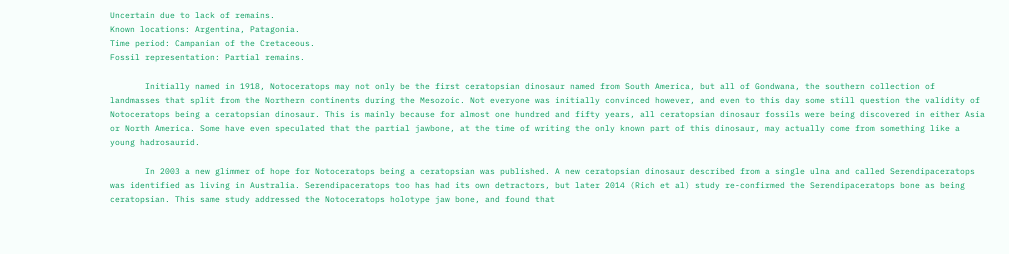Uncertain due to lack of remains.
Known locations: Argentina, Patagonia.
Time period: Campanian of the Cretaceous.
Fossil representation: Partial remains.

       Initially named in 1918, Notoceratops may not only be the first ceratopsian dinosaur named from South America, but all of Gondwana, the southern collection of landmasses that split from the Northern continents during the Mesozoic. Not everyone was initially convinced however, and even to this day some still question the validity of Notoceratops being a ceratopsian dinosaur. This is mainly because for almost one hundred and fifty years, all ceratopsian dinosaur fossils were being discovered in either Asia or North America. Some have even speculated that the partial jawbone, at the time of writing the only known part of this dinosaur, may actually come from something like a young hadrosaurid.

       In 2003 a new glimmer of hope for Notoceratops being a ceratopsian was published. A new ceratopsian dinosaur described from a single ulna and called Serendipaceratops was identified as living in Australia. Serendipaceratops too has had its own detractors, but later 2014 (Rich et al) study re-confirmed the Serendipaceratops bone as being ceratopsian. This same study addressed the Notoceratops holotype jaw bone, and found that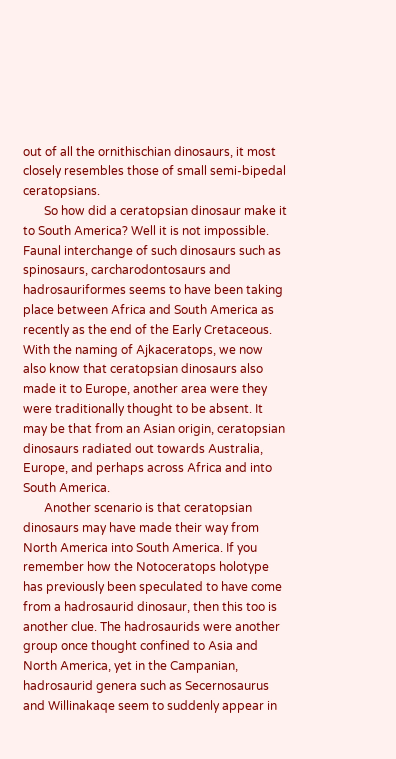out of all the ornithischian dinosaurs, it most closely resembles those of small semi-bipedal ceratopsians.
       So how did a ceratopsian dinosaur make it to South America? Well it is not impossible. Faunal interchange of such dinosaurs such as spinosaurs, carcharodontosaurs and hadrosauriformes seems to have been taking place between Africa and South America as recently as the end of the Early Cretaceous. With the naming of Ajkaceratops, we now also know that ceratopsian dinosaurs also made it to Europe, another area were they were traditionally thought to be absent. It may be that from an Asian origin, ceratopsian dinosaurs radiated out towards Australia, Europe, and perhaps across Africa and into South America.
       Another scenario is that ceratopsian dinosaurs may have made their way from North America into South America. If you remember how the Notoceratops holotype has previously been speculated to have come from a hadrosaurid dinosaur, then this too is another clue. The hadrosaurids were another group once thought confined to Asia and North America, yet in the Campanian, hadrosaurid genera such as Secernosaurus and Willinakaqe seem to suddenly appear in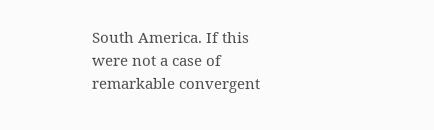South America. If this were not a case of remarkable convergent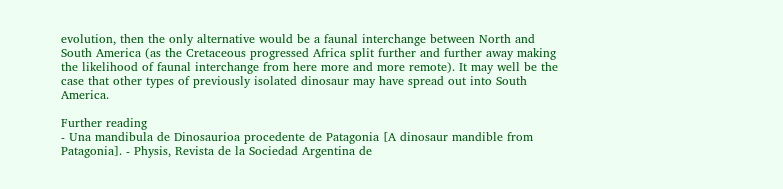evolution, then the only alternative would be a faunal interchange between North and South America (as the Cretaceous progressed Africa split further and further away making the likelihood of faunal interchange from here more and more remote). It may well be the case that other types of previously isolated dinosaur may have spread out into South America.

Further reading
- Una mandibula de Dinosaurioa procedente de Patagonia [A dinosaur mandible from Patagonia]. - Physis, Revista de la Sociedad Argentina de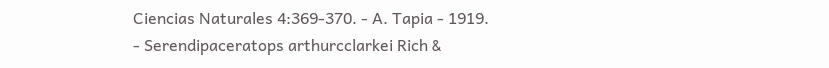Ciencias Naturales 4:369-370. - A. Tapia - 1919.
- Serendipaceratops arthurcclarkei Rich &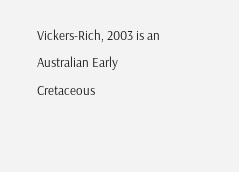Vickers-Rich, 2003 is an Australian Early Cretaceous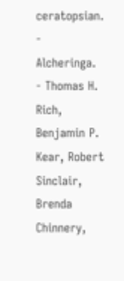ceratopsian. - Alcheringa. - Thomas H. Rich, Benjamin P. Kear, Robert Sinclair, Brenda Chinnery,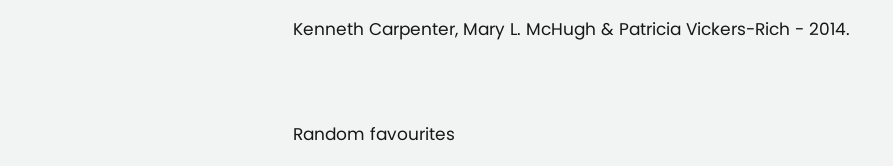Kenneth Carpenter, Mary L. McHugh & Patricia Vickers-Rich - 2014.


Random favourites